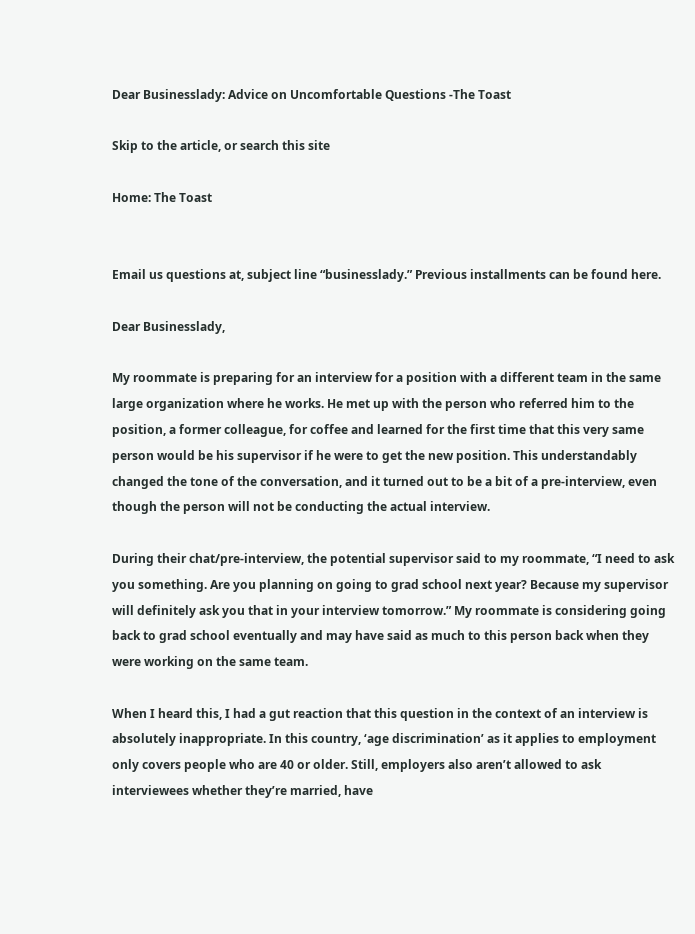Dear Businesslady: Advice on Uncomfortable Questions -The Toast

Skip to the article, or search this site

Home: The Toast


Email us questions at, subject line “businesslady.” Previous installments can be found here.

Dear Businesslady,

My roommate is preparing for an interview for a position with a different team in the same large organization where he works. He met up with the person who referred him to the position, a former colleague, for coffee and learned for the first time that this very same person would be his supervisor if he were to get the new position. This understandably changed the tone of the conversation, and it turned out to be a bit of a pre-interview, even though the person will not be conducting the actual interview.

During their chat/pre-interview, the potential supervisor said to my roommate, “I need to ask you something. Are you planning on going to grad school next year? Because my supervisor will definitely ask you that in your interview tomorrow.” My roommate is considering going back to grad school eventually and may have said as much to this person back when they were working on the same team.

When I heard this, I had a gut reaction that this question in the context of an interview is absolutely inappropriate. In this country, ‘age discrimination’ as it applies to employment only covers people who are 40 or older. Still, employers also aren’t allowed to ask interviewees whether they’re married, have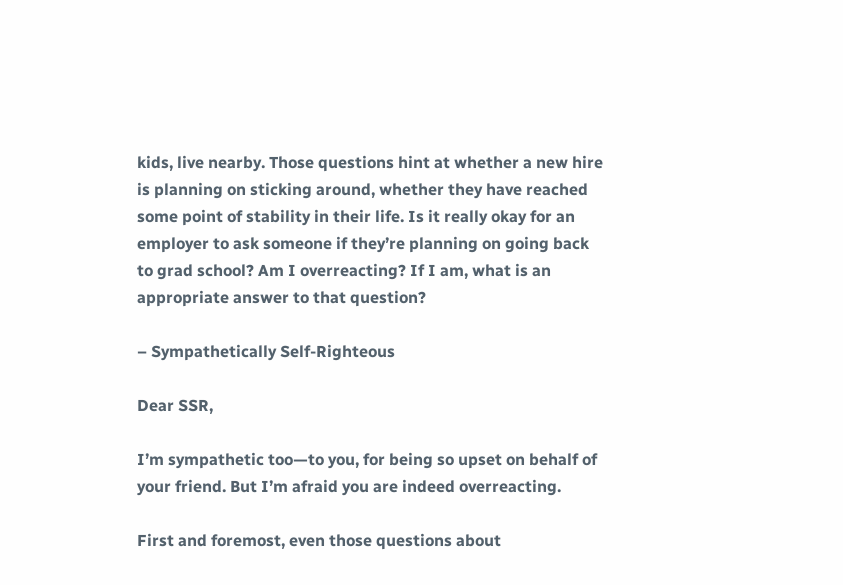kids, live nearby. Those questions hint at whether a new hire is planning on sticking around, whether they have reached some point of stability in their life. Is it really okay for an employer to ask someone if they’re planning on going back to grad school? Am I overreacting? If I am, what is an appropriate answer to that question?

– Sympathetically Self-Righteous

Dear SSR,

I’m sympathetic too—to you, for being so upset on behalf of your friend. But I’m afraid you are indeed overreacting.

First and foremost, even those questions about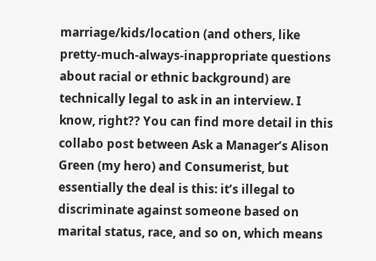marriage/kids/location (and others, like pretty-much-always-inappropriate questions about racial or ethnic background) are technically legal to ask in an interview. I know, right?? You can find more detail in this collabo post between Ask a Manager’s Alison Green (my hero) and Consumerist, but essentially the deal is this: it’s illegal to discriminate against someone based on marital status, race, and so on, which means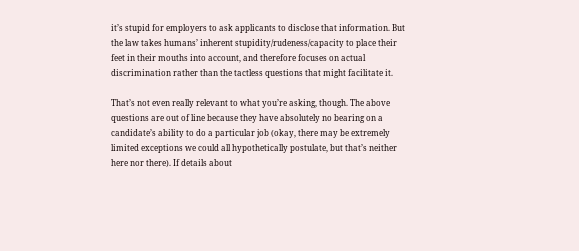it’s stupid for employers to ask applicants to disclose that information. But the law takes humans’ inherent stupidity/rudeness/capacity to place their feet in their mouths into account, and therefore focuses on actual discrimination rather than the tactless questions that might facilitate it.

That’s not even really relevant to what you’re asking, though. The above questions are out of line because they have absolutely no bearing on a candidate’s ability to do a particular job (okay, there may be extremely limited exceptions we could all hypothetically postulate, but that’s neither here nor there). If details about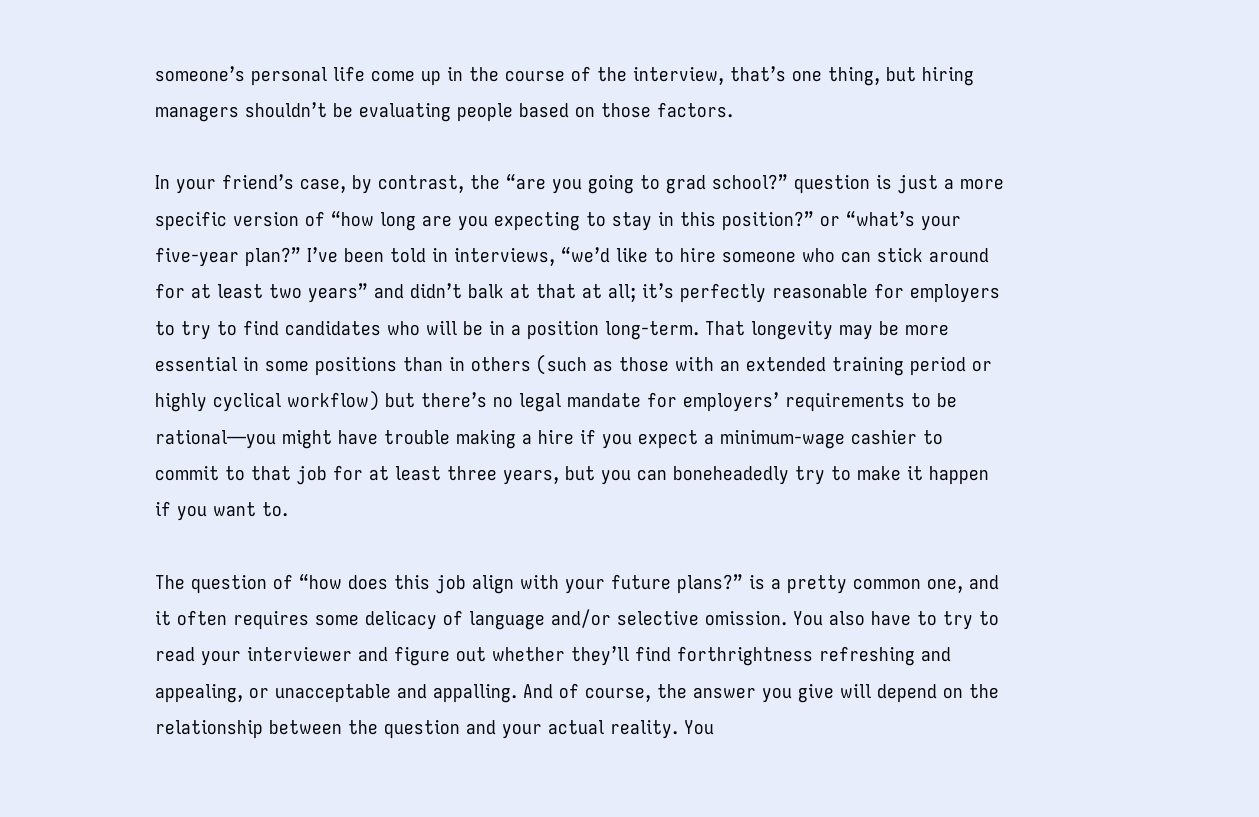someone’s personal life come up in the course of the interview, that’s one thing, but hiring managers shouldn’t be evaluating people based on those factors.

In your friend’s case, by contrast, the “are you going to grad school?” question is just a more specific version of “how long are you expecting to stay in this position?” or “what’s your five-year plan?” I’ve been told in interviews, “we’d like to hire someone who can stick around for at least two years” and didn’t balk at that at all; it’s perfectly reasonable for employers to try to find candidates who will be in a position long-term. That longevity may be more essential in some positions than in others (such as those with an extended training period or highly cyclical workflow) but there’s no legal mandate for employers’ requirements to be rational—you might have trouble making a hire if you expect a minimum-wage cashier to commit to that job for at least three years, but you can boneheadedly try to make it happen if you want to.

The question of “how does this job align with your future plans?” is a pretty common one, and it often requires some delicacy of language and/or selective omission. You also have to try to read your interviewer and figure out whether they’ll find forthrightness refreshing and appealing, or unacceptable and appalling. And of course, the answer you give will depend on the relationship between the question and your actual reality. You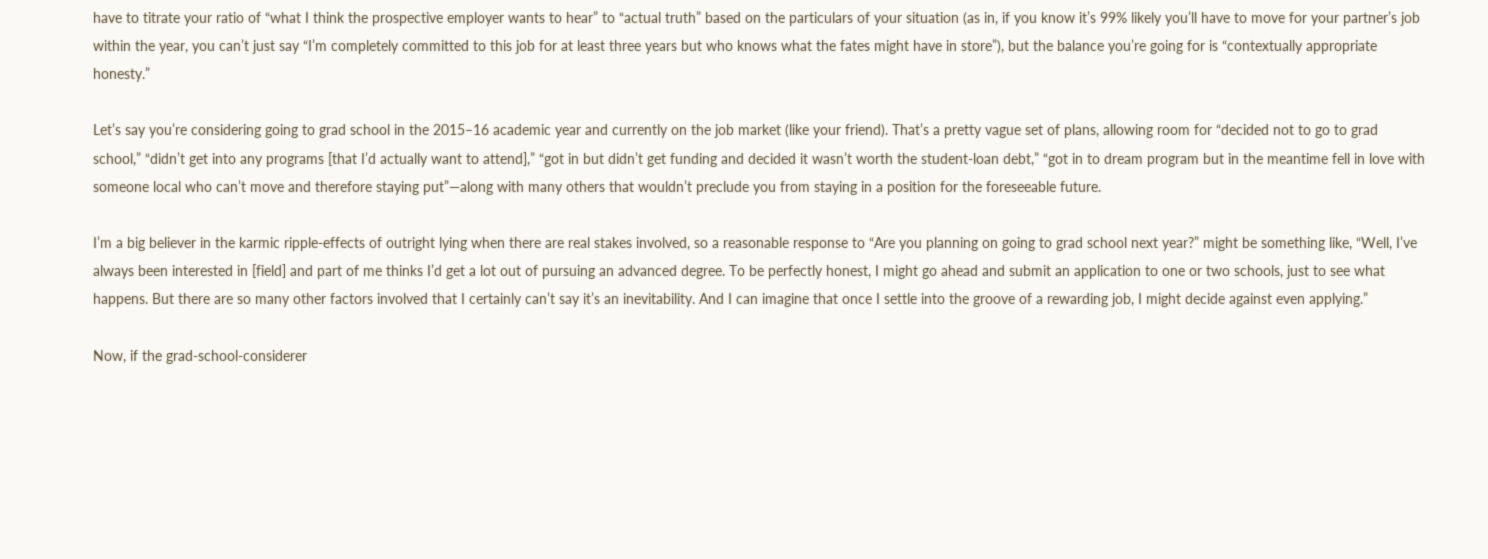have to titrate your ratio of “what I think the prospective employer wants to hear” to “actual truth” based on the particulars of your situation (as in, if you know it’s 99% likely you’ll have to move for your partner’s job within the year, you can’t just say “I’m completely committed to this job for at least three years but who knows what the fates might have in store”), but the balance you’re going for is “contextually appropriate honesty.”

Let’s say you’re considering going to grad school in the 2015–16 academic year and currently on the job market (like your friend). That’s a pretty vague set of plans, allowing room for “decided not to go to grad school,” “didn’t get into any programs [that I’d actually want to attend],” “got in but didn’t get funding and decided it wasn’t worth the student-loan debt,” “got in to dream program but in the meantime fell in love with someone local who can’t move and therefore staying put”—along with many others that wouldn’t preclude you from staying in a position for the foreseeable future.

I’m a big believer in the karmic ripple-effects of outright lying when there are real stakes involved, so a reasonable response to “Are you planning on going to grad school next year?” might be something like, “Well, I’ve always been interested in [field] and part of me thinks I’d get a lot out of pursuing an advanced degree. To be perfectly honest, I might go ahead and submit an application to one or two schools, just to see what happens. But there are so many other factors involved that I certainly can’t say it’s an inevitability. And I can imagine that once I settle into the groove of a rewarding job, I might decide against even applying.”

Now, if the grad-school-considerer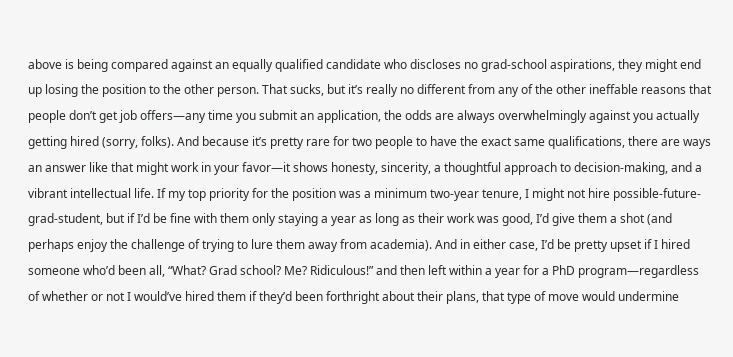above is being compared against an equally qualified candidate who discloses no grad-school aspirations, they might end up losing the position to the other person. That sucks, but it’s really no different from any of the other ineffable reasons that people don’t get job offers—any time you submit an application, the odds are always overwhelmingly against you actually getting hired (sorry, folks). And because it’s pretty rare for two people to have the exact same qualifications, there are ways an answer like that might work in your favor—it shows honesty, sincerity, a thoughtful approach to decision-making, and a vibrant intellectual life. If my top priority for the position was a minimum two-year tenure, I might not hire possible-future-grad-student, but if I’d be fine with them only staying a year as long as their work was good, I’d give them a shot (and perhaps enjoy the challenge of trying to lure them away from academia). And in either case, I’d be pretty upset if I hired someone who’d been all, “What? Grad school? Me? Ridiculous!” and then left within a year for a PhD program—regardless of whether or not I would’ve hired them if they’d been forthright about their plans, that type of move would undermine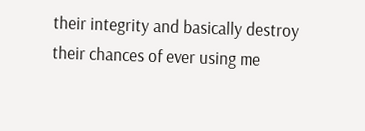their integrity and basically destroy their chances of ever using me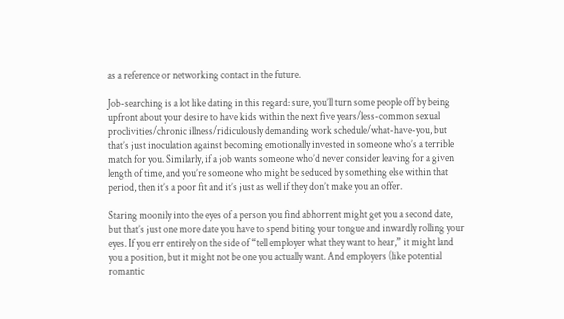as a reference or networking contact in the future.

Job-searching is a lot like dating in this regard: sure, you’ll turn some people off by being upfront about your desire to have kids within the next five years/less-common sexual proclivities/chronic illness/ridiculously demanding work schedule/what-have-you, but that’s just inoculation against becoming emotionally invested in someone who’s a terrible match for you. Similarly, if a job wants someone who’d never consider leaving for a given length of time, and you’re someone who might be seduced by something else within that period, then it’s a poor fit and it’s just as well if they don’t make you an offer.

Staring moonily into the eyes of a person you find abhorrent might get you a second date, but that’s just one more date you have to spend biting your tongue and inwardly rolling your eyes. If you err entirely on the side of “tell employer what they want to hear,” it might land you a position, but it might not be one you actually want. And employers (like potential romantic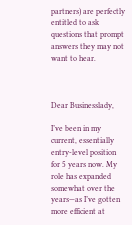partners) are perfectly entitled to ask questions that prompt answers they may not want to hear.



Dear Businesslady,

I’ve been in my current, essentially entry-level position for 5 years now. My role has expanded somewhat over the years—as I’ve gotten more efficient at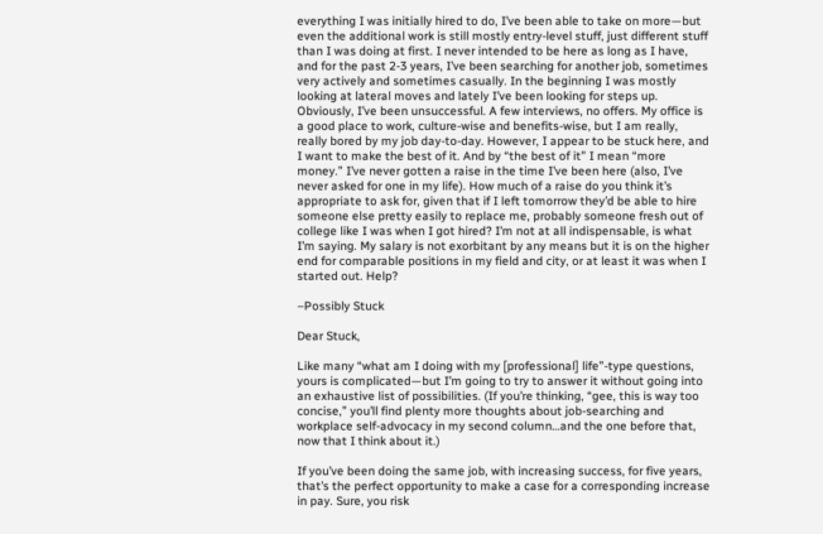everything I was initially hired to do, I’ve been able to take on more—but even the additional work is still mostly entry-level stuff, just different stuff than I was doing at first. I never intended to be here as long as I have, and for the past 2-3 years, I’ve been searching for another job, sometimes very actively and sometimes casually. In the beginning I was mostly looking at lateral moves and lately I’ve been looking for steps up. Obviously, I’ve been unsuccessful. A few interviews, no offers. My office is a good place to work, culture-wise and benefits-wise, but I am really, really bored by my job day-to-day. However, I appear to be stuck here, and I want to make the best of it. And by “the best of it” I mean “more money.” I’ve never gotten a raise in the time I’ve been here (also, I’ve never asked for one in my life). How much of a raise do you think it’s appropriate to ask for, given that if I left tomorrow they’d be able to hire someone else pretty easily to replace me, probably someone fresh out of college like I was when I got hired? I’m not at all indispensable, is what I’m saying. My salary is not exorbitant by any means but it is on the higher end for comparable positions in my field and city, or at least it was when I started out. Help?

–Possibly Stuck

Dear Stuck,

Like many “what am I doing with my [professional] life”-type questions, yours is complicated—but I’m going to try to answer it without going into an exhaustive list of possibilities. (If you’re thinking, “gee, this is way too concise,” you’ll find plenty more thoughts about job-searching and workplace self-advocacy in my second column…and the one before that, now that I think about it.)

If you’ve been doing the same job, with increasing success, for five years, that’s the perfect opportunity to make a case for a corresponding increase in pay. Sure, you risk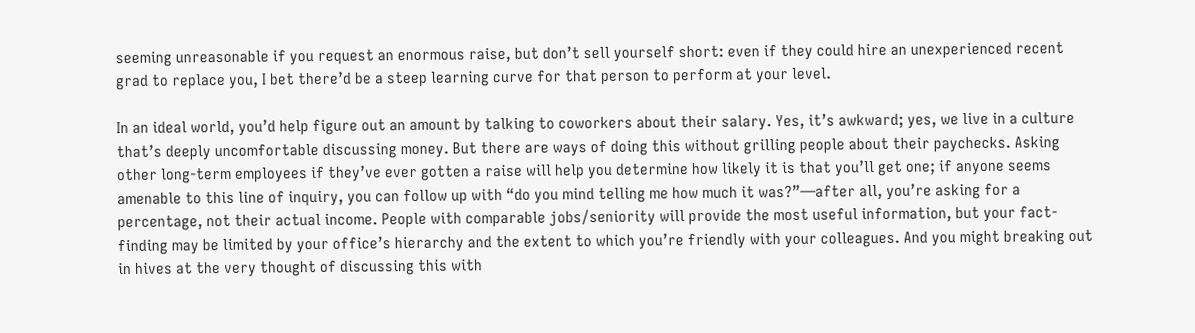seeming unreasonable if you request an enormous raise, but don’t sell yourself short: even if they could hire an unexperienced recent grad to replace you, I bet there’d be a steep learning curve for that person to perform at your level.

In an ideal world, you’d help figure out an amount by talking to coworkers about their salary. Yes, it’s awkward; yes, we live in a culture that’s deeply uncomfortable discussing money. But there are ways of doing this without grilling people about their paychecks. Asking other long-term employees if they’ve ever gotten a raise will help you determine how likely it is that you’ll get one; if anyone seems amenable to this line of inquiry, you can follow up with “do you mind telling me how much it was?”—after all, you’re asking for a percentage, not their actual income. People with comparable jobs/seniority will provide the most useful information, but your fact-finding may be limited by your office’s hierarchy and the extent to which you’re friendly with your colleagues. And you might breaking out in hives at the very thought of discussing this with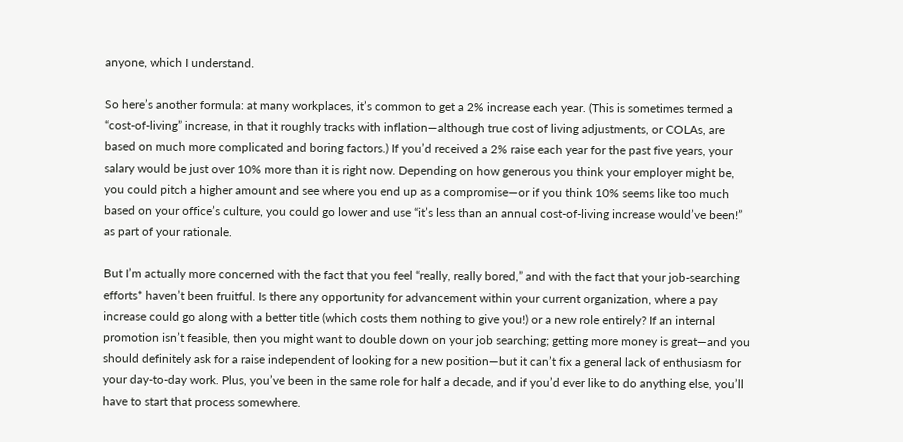anyone, which I understand.

So here’s another formula: at many workplaces, it’s common to get a 2% increase each year. (This is sometimes termed a “cost-of-living” increase, in that it roughly tracks with inflation—although true cost of living adjustments, or COLAs, are based on much more complicated and boring factors.) If you’d received a 2% raise each year for the past five years, your salary would be just over 10% more than it is right now. Depending on how generous you think your employer might be, you could pitch a higher amount and see where you end up as a compromise—or if you think 10% seems like too much based on your office’s culture, you could go lower and use “it’s less than an annual cost-of-living increase would’ve been!” as part of your rationale.

But I’m actually more concerned with the fact that you feel “really, really bored,” and with the fact that your job-searching efforts* haven’t been fruitful. Is there any opportunity for advancement within your current organization, where a pay increase could go along with a better title (which costs them nothing to give you!) or a new role entirely? If an internal promotion isn’t feasible, then you might want to double down on your job searching; getting more money is great—and you should definitely ask for a raise independent of looking for a new position—but it can’t fix a general lack of enthusiasm for your day-to-day work. Plus, you’ve been in the same role for half a decade, and if you’d ever like to do anything else, you’ll have to start that process somewhere.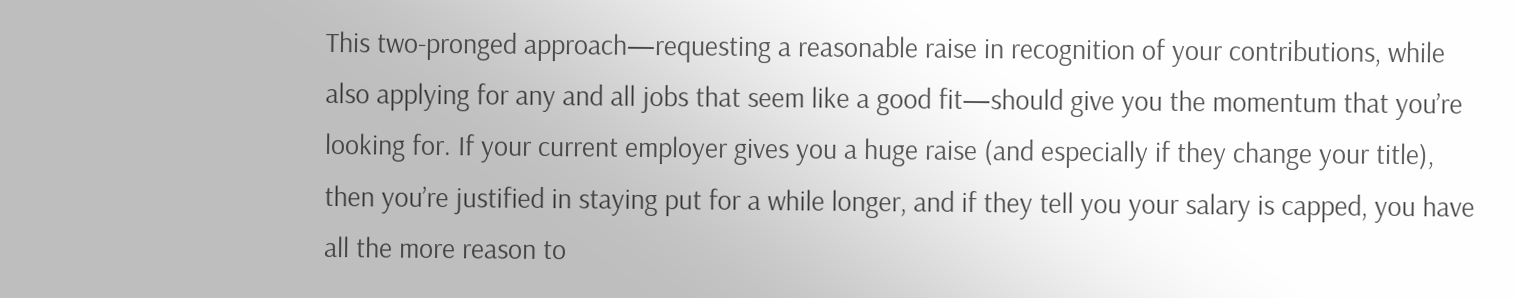This two-pronged approach—requesting a reasonable raise in recognition of your contributions, while also applying for any and all jobs that seem like a good fit—should give you the momentum that you’re looking for. If your current employer gives you a huge raise (and especially if they change your title), then you’re justified in staying put for a while longer, and if they tell you your salary is capped, you have all the more reason to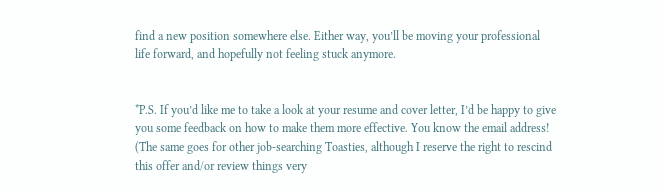find a new position somewhere else. Either way, you’ll be moving your professional life forward, and hopefully not feeling stuck anymore.


*P.S. If you’d like me to take a look at your resume and cover letter, I’d be happy to give you some feedback on how to make them more effective. You know the email address! (The same goes for other job-searching Toasties, although I reserve the right to rescind this offer and/or review things very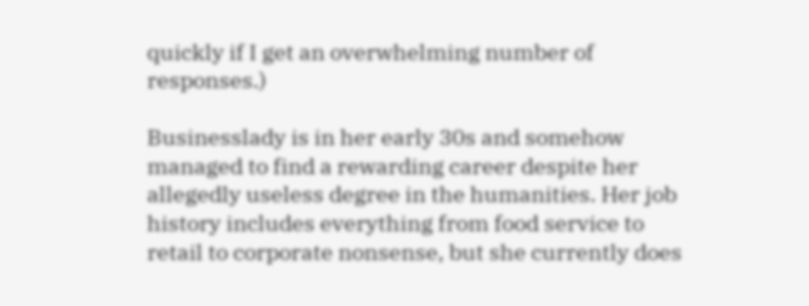quickly if I get an overwhelming number of responses.)

Businesslady is in her early 30s and somehow managed to find a rewarding career despite her allegedly useless degree in the humanities. Her job history includes everything from food service to retail to corporate nonsense, but she currently does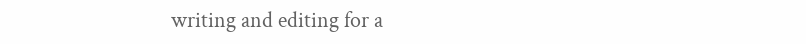writing and editing for a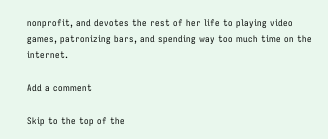nonprofit, and devotes the rest of her life to playing video games, patronizing bars, and spending way too much time on the internet.

Add a comment

Skip to the top of the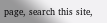page, search this site,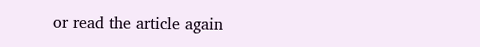or read the article again